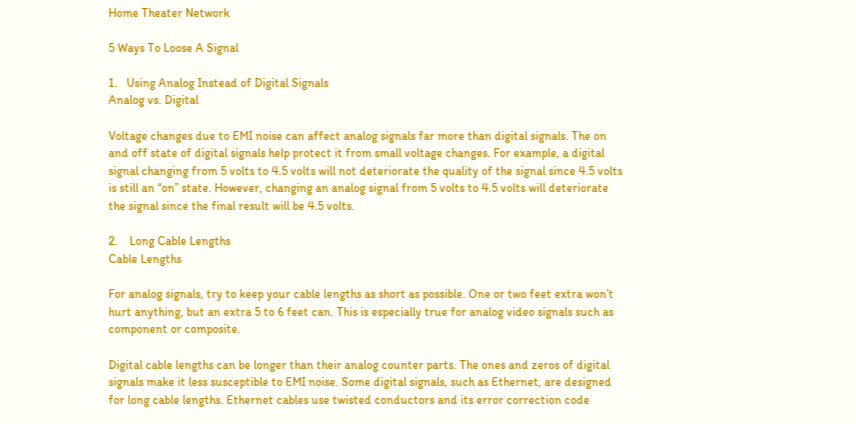Home Theater Network

5 Ways To Loose A Signal

1.   Using Analog Instead of Digital Signals
Analog vs. Digital

Voltage changes due to EMI noise can affect analog signals far more than digital signals. The on and off state of digital signals help protect it from small voltage changes. For example, a digital signal changing from 5 volts to 4.5 volts will not deteriorate the quality of the signal since 4.5 volts is still an “on” state. However, changing an analog signal from 5 volts to 4.5 volts will deteriorate the signal since the final result will be 4.5 volts.

2.    Long Cable Lengths
Cable Lengths

For analog signals, try to keep your cable lengths as short as possible. One or two feet extra won’t hurt anything, but an extra 5 to 6 feet can. This is especially true for analog video signals such as component or composite.

Digital cable lengths can be longer than their analog counter parts. The ones and zeros of digital signals make it less susceptible to EMI noise. Some digital signals, such as Ethernet, are designed for long cable lengths. Ethernet cables use twisted conductors and its error correction code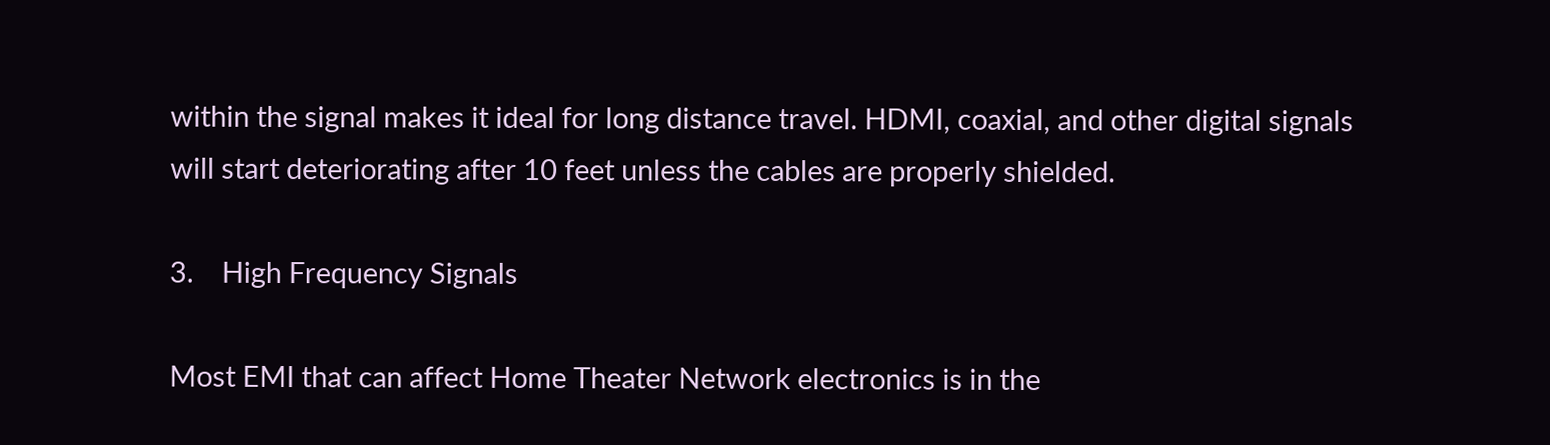within the signal makes it ideal for long distance travel. HDMI, coaxial, and other digital signals will start deteriorating after 10 feet unless the cables are properly shielded.

3.    High Frequency Signals

Most EMI that can affect Home Theater Network electronics is in the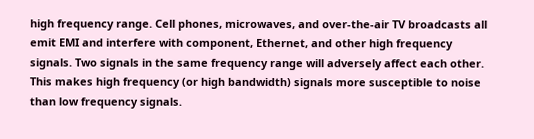high frequency range. Cell phones, microwaves, and over-the-air TV broadcasts all emit EMI and interfere with component, Ethernet, and other high frequency signals. Two signals in the same frequency range will adversely affect each other. This makes high frequency (or high bandwidth) signals more susceptible to noise than low frequency signals.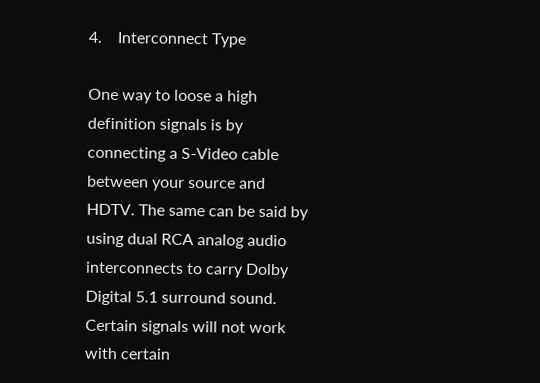4.    Interconnect Type

One way to loose a high definition signals is by connecting a S-Video cable between your source and HDTV. The same can be said by using dual RCA analog audio interconnects to carry Dolby Digital 5.1 surround sound. Certain signals will not work with certain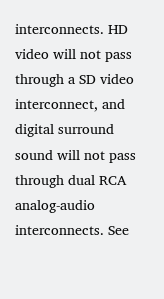interconnects. HD video will not pass through a SD video interconnect, and digital surround sound will not pass through dual RCA analog-audio interconnects. See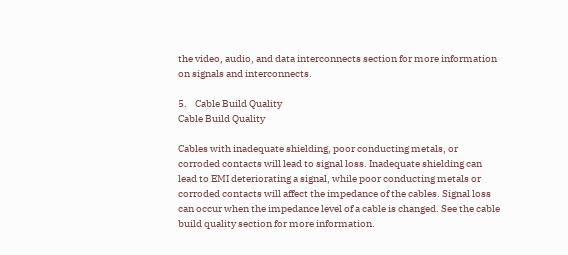the video, audio, and data interconnects section for more information on signals and interconnects.

5.    Cable Build Quality
Cable Build Quality

Cables with inadequate shielding, poor conducting metals, or corroded contacts will lead to signal loss. Inadequate shielding can lead to EMI deteriorating a signal, while poor conducting metals or corroded contacts will affect the impedance of the cables. Signal loss can occur when the impedance level of a cable is changed. See the cable build quality section for more information.